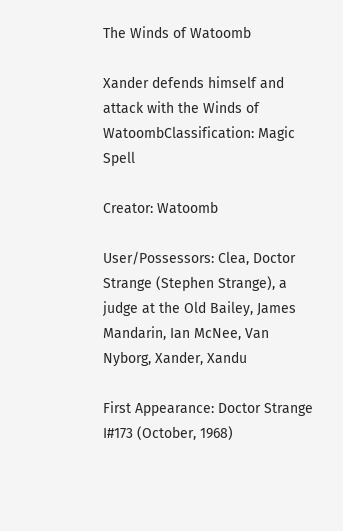The Winds of Watoomb

Xander defends himself and attack with the Winds of WatoombClassification: Magic Spell

Creator: Watoomb

User/Possessors: Clea, Doctor Strange (Stephen Strange), a judge at the Old Bailey, James Mandarin, Ian McNee, Van Nyborg, Xander, Xandu

First Appearance: Doctor Strange I#173 (October, 1968)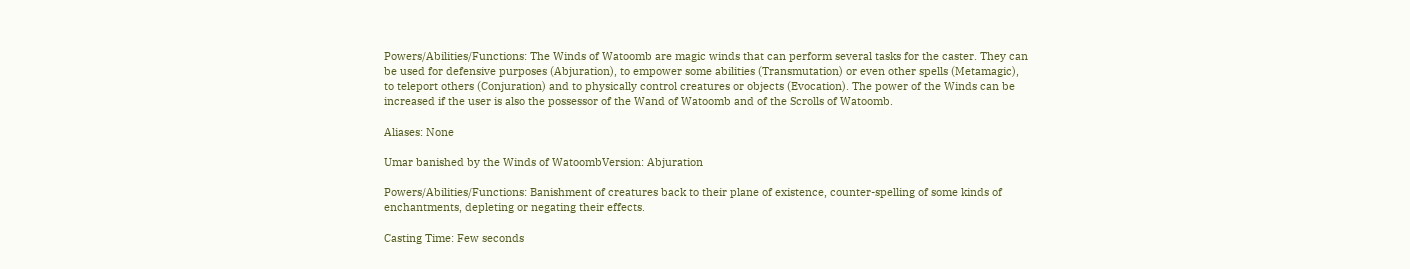Powers/Abilities/Functions: The Winds of Watoomb are magic winds that can perform several tasks for the caster. They can be used for defensive purposes (Abjuration), to empower some abilities (Transmutation) or even other spells (Metamagic), to teleport others (Conjuration) and to physically control creatures or objects (Evocation). The power of the Winds can be increased if the user is also the possessor of the Wand of Watoomb and of the Scrolls of Watoomb.

Aliases: None

Umar banished by the Winds of WatoombVersion: Abjuration

Powers/Abilities/Functions: Banishment of creatures back to their plane of existence, counter-spelling of some kinds of enchantments, depleting or negating their effects.

Casting Time: Few seconds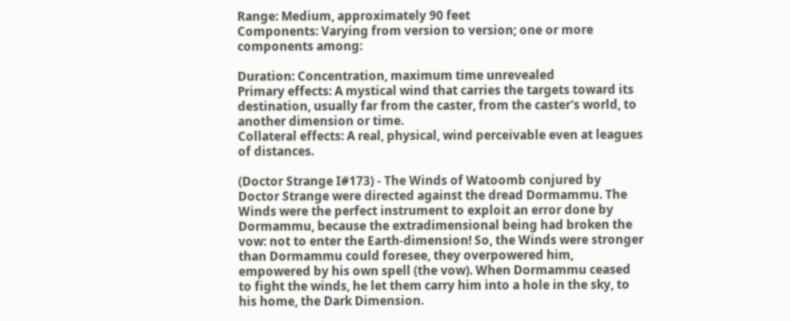Range: Medium, approximately 90 feet
Components: Varying from version to version; one or more components among:

Duration: Concentration, maximum time unrevealed
Primary effects: A mystical wind that carries the targets toward its destination, usually far from the caster, from the caster's world, to another dimension or time.
Collateral effects: A real, physical, wind perceivable even at leagues of distances.

(Doctor Strange I#173) - The Winds of Watoomb conjured by Doctor Strange were directed against the dread Dormammu. The Winds were the perfect instrument to exploit an error done by Dormammu, because the extradimensional being had broken the vow: not to enter the Earth-dimension! So, the Winds were stronger than Dormammu could foresee, they overpowered him, empowered by his own spell (the vow). When Dormammu ceased to fight the winds, he let them carry him into a hole in the sky, to his home, the Dark Dimension.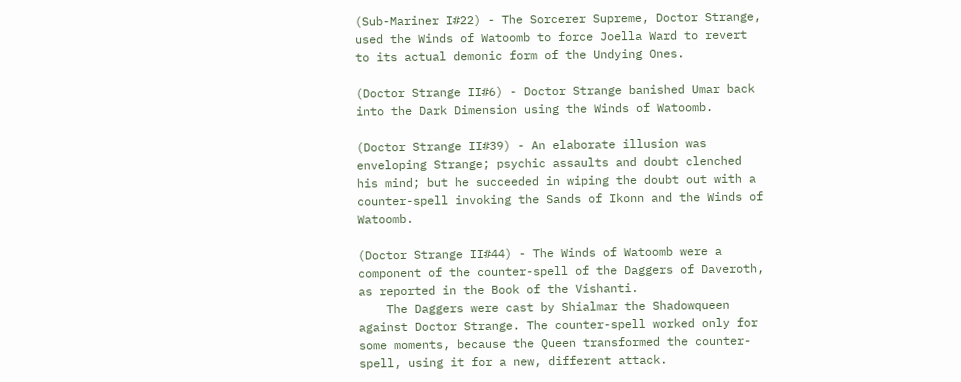(Sub-Mariner I#22) - The Sorcerer Supreme, Doctor Strange, used the Winds of Watoomb to force Joella Ward to revert to its actual demonic form of the Undying Ones.

(Doctor Strange II#6) - Doctor Strange banished Umar back into the Dark Dimension using the Winds of Watoomb.

(Doctor Strange II#39) - An elaborate illusion was enveloping Strange; psychic assaults and doubt clenched his mind; but he succeeded in wiping the doubt out with a counter-spell invoking the Sands of Ikonn and the Winds of Watoomb.

(Doctor Strange II#44) - The Winds of Watoomb were a component of the counter-spell of the Daggers of Daveroth, as reported in the Book of the Vishanti.
    The Daggers were cast by Shialmar the Shadowqueen against Doctor Strange. The counter-spell worked only for some moments, because the Queen transformed the counter-spell, using it for a new, different attack.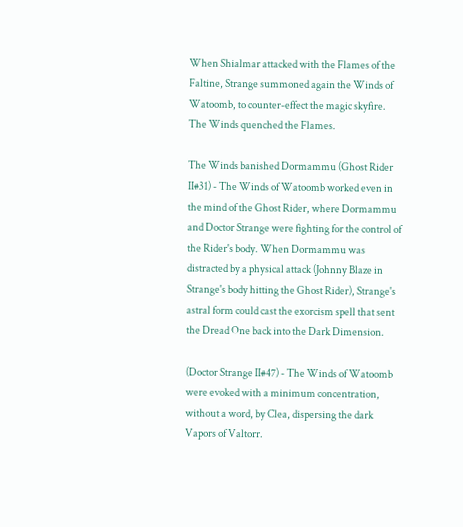When Shialmar attacked with the Flames of the Faltine, Strange summoned again the Winds of Watoomb, to counter-effect the magic skyfire. The Winds quenched the Flames.

The Winds banished Dormammu (Ghost Rider II#31) - The Winds of Watoomb worked even in the mind of the Ghost Rider, where Dormammu and Doctor Strange were fighting for the control of the Rider's body. When Dormammu was distracted by a physical attack (Johnny Blaze in Strange's body hitting the Ghost Rider), Strange's astral form could cast the exorcism spell that sent the Dread One back into the Dark Dimension.

(Doctor Strange II#47) - The Winds of Watoomb were evoked with a minimum concentration, without a word, by Clea, dispersing the dark Vapors of Valtorr.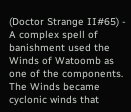(Doctor Strange II#65) - A complex spell of banishment used the Winds of Watoomb as one of the components. The Winds became cyclonic winds that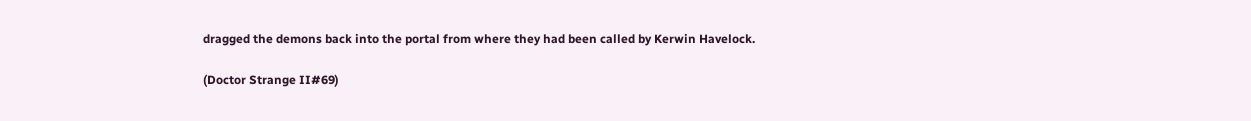dragged the demons back into the portal from where they had been called by Kerwin Havelock.

(Doctor Strange II#69)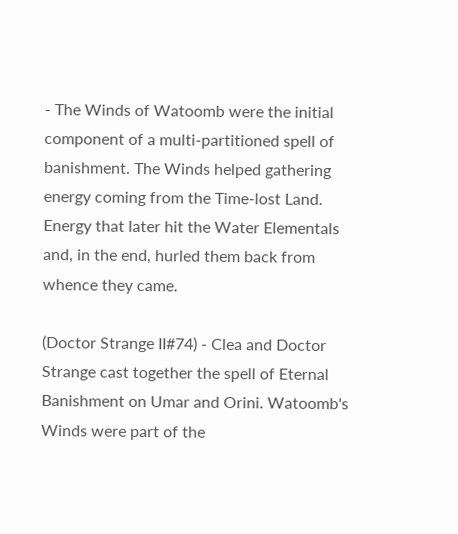- The Winds of Watoomb were the initial component of a multi-partitioned spell of banishment. The Winds helped gathering energy coming from the Time-lost Land. Energy that later hit the Water Elementals and, in the end, hurled them back from whence they came.

(Doctor Strange II#74) - Clea and Doctor Strange cast together the spell of Eternal Banishment on Umar and Orini. Watoomb's Winds were part of the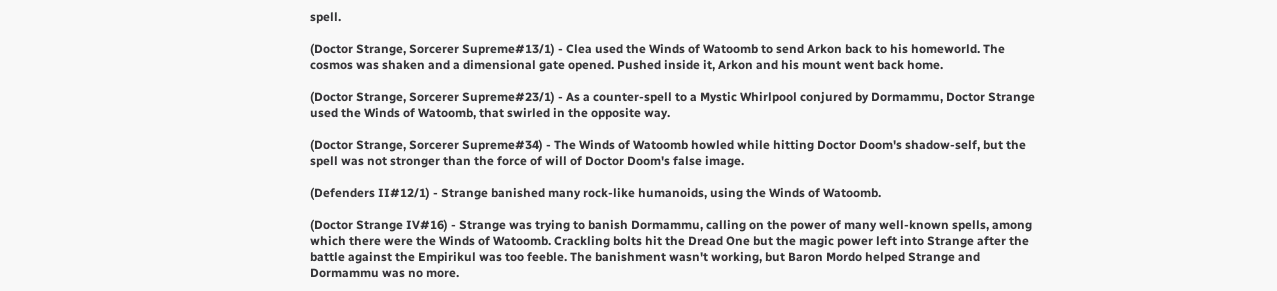spell.

(Doctor Strange, Sorcerer Supreme#13/1) - Clea used the Winds of Watoomb to send Arkon back to his homeworld. The cosmos was shaken and a dimensional gate opened. Pushed inside it, Arkon and his mount went back home.

(Doctor Strange, Sorcerer Supreme#23/1) - As a counter-spell to a Mystic Whirlpool conjured by Dormammu, Doctor Strange used the Winds of Watoomb, that swirled in the opposite way.

(Doctor Strange, Sorcerer Supreme#34) - The Winds of Watoomb howled while hitting Doctor Doom's shadow-self, but the spell was not stronger than the force of will of Doctor Doom's false image.

(Defenders II#12/1) - Strange banished many rock-like humanoids, using the Winds of Watoomb.

(Doctor Strange IV#16) - Strange was trying to banish Dormammu, calling on the power of many well-known spells, among which there were the Winds of Watoomb. Crackling bolts hit the Dread One but the magic power left into Strange after the battle against the Empirikul was too feeble. The banishment wasn't working, but Baron Mordo helped Strange and Dormammu was no more.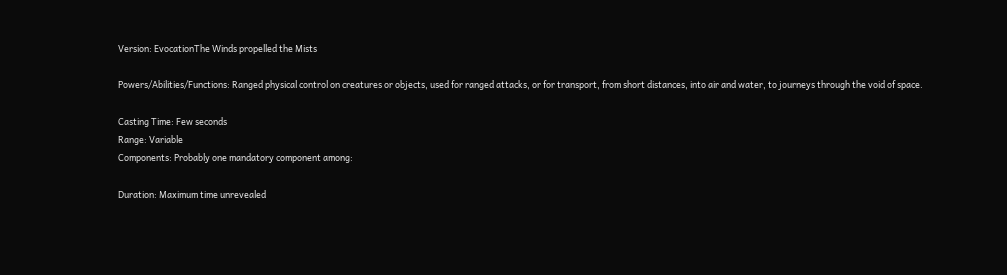Version: EvocationThe Winds propelled the Mists

Powers/Abilities/Functions: Ranged physical control on creatures or objects, used for ranged attacks, or for transport, from short distances, into air and water, to journeys through the void of space.

Casting Time: Few seconds
Range: Variable
Components: Probably one mandatory component among:

Duration: Maximum time unrevealed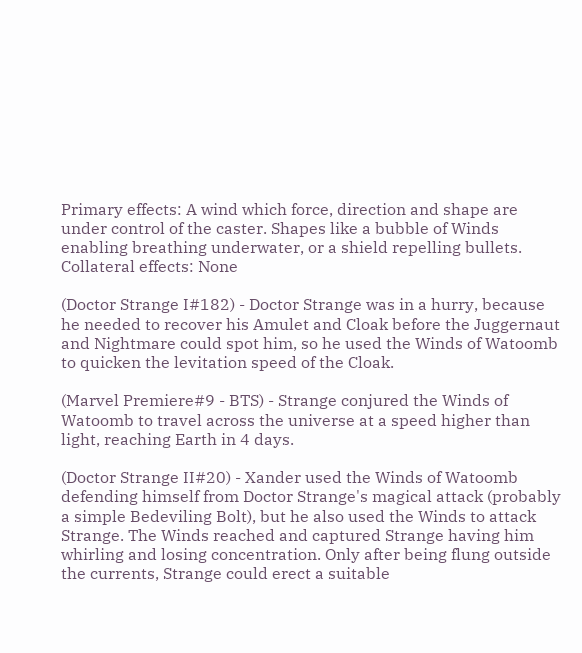Primary effects: A wind which force, direction and shape are under control of the caster. Shapes like a bubble of Winds enabling breathing underwater, or a shield repelling bullets.
Collateral effects: None

(Doctor Strange I#182) - Doctor Strange was in a hurry, because he needed to recover his Amulet and Cloak before the Juggernaut and Nightmare could spot him, so he used the Winds of Watoomb to quicken the levitation speed of the Cloak.

(Marvel Premiere#9 - BTS) - Strange conjured the Winds of Watoomb to travel across the universe at a speed higher than light, reaching Earth in 4 days.

(Doctor Strange II#20) - Xander used the Winds of Watoomb defending himself from Doctor Strange's magical attack (probably a simple Bedeviling Bolt), but he also used the Winds to attack Strange. The Winds reached and captured Strange having him whirling and losing concentration. Only after being flung outside the currents, Strange could erect a suitable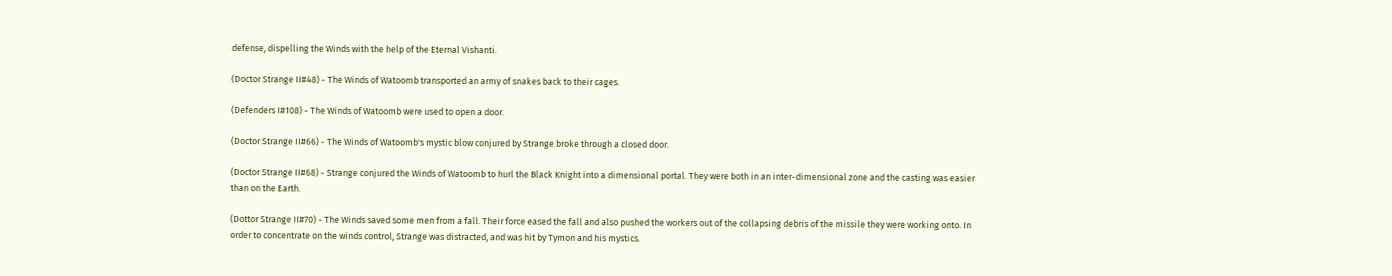defense, dispelling the Winds with the help of the Eternal Vishanti.

(Doctor Strange II#48) - The Winds of Watoomb transported an army of snakes back to their cages.

(Defenders I#108) - The Winds of Watoomb were used to open a door.

(Doctor Strange II#66) - The Winds of Watoomb's mystic blow conjured by Strange broke through a closed door.

(Doctor Strange II#68) - Strange conjured the Winds of Watoomb to hurl the Black Knight into a dimensional portal. They were both in an inter-dimensional zone and the casting was easier than on the Earth.

(Dottor Strange II#70) - The Winds saved some men from a fall. Their force eased the fall and also pushed the workers out of the collapsing debris of the missile they were working onto. In order to concentrate on the winds control, Strange was distracted, and was hit by Tymon and his mystics.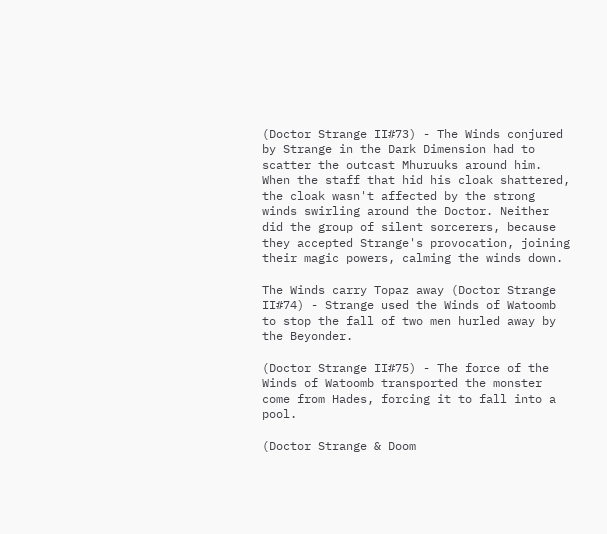(Doctor Strange II#73) - The Winds conjured by Strange in the Dark Dimension had to scatter the outcast Mhuruuks around him. When the staff that hid his cloak shattered, the cloak wasn't affected by the strong winds swirling around the Doctor. Neither did the group of silent sorcerers, because they accepted Strange's provocation, joining their magic powers, calming the winds down.

The Winds carry Topaz away (Doctor Strange II#74) - Strange used the Winds of Watoomb to stop the fall of two men hurled away by the Beyonder.

(Doctor Strange II#75) - The force of the Winds of Watoomb transported the monster come from Hades, forcing it to fall into a pool.

(Doctor Strange & Doom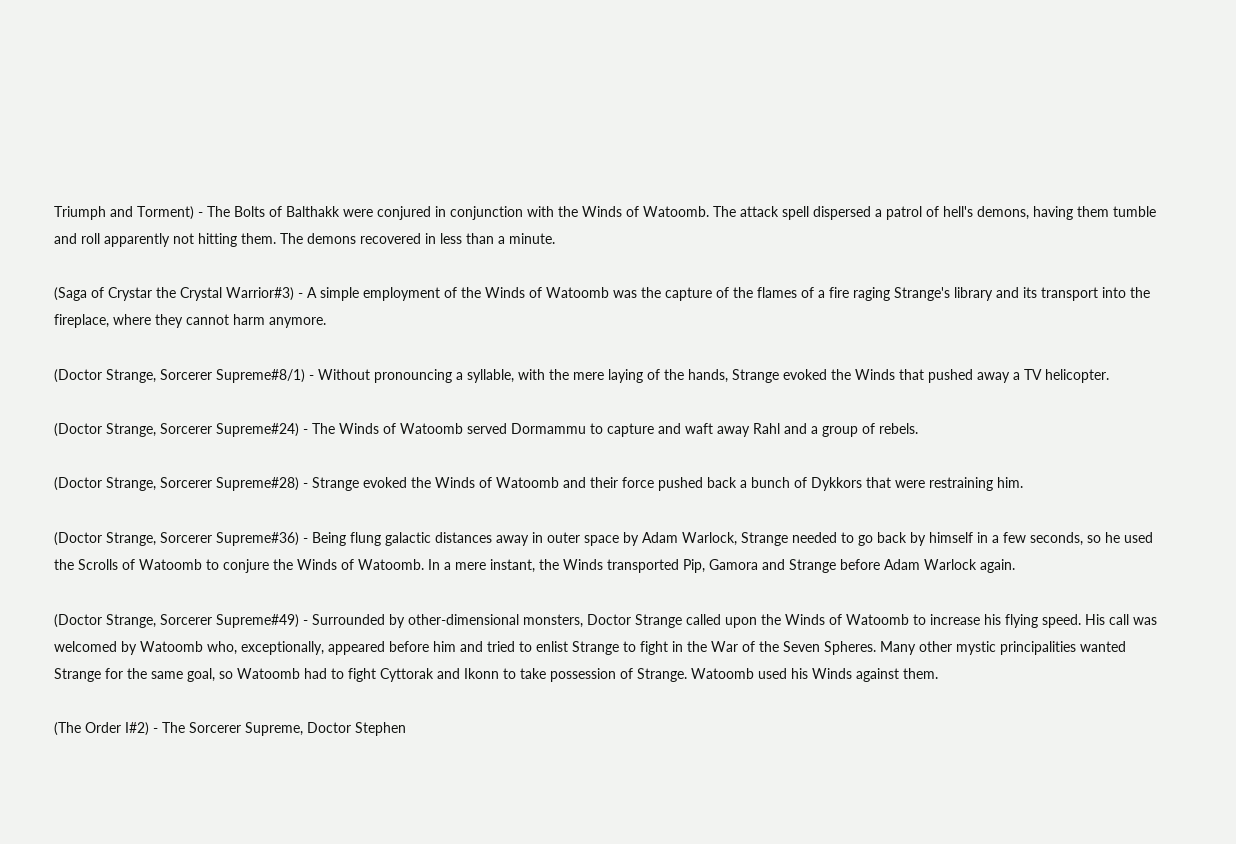Triumph and Torment) - The Bolts of Balthakk were conjured in conjunction with the Winds of Watoomb. The attack spell dispersed a patrol of hell's demons, having them tumble and roll apparently not hitting them. The demons recovered in less than a minute.

(Saga of Crystar the Crystal Warrior#3) - A simple employment of the Winds of Watoomb was the capture of the flames of a fire raging Strange's library and its transport into the fireplace, where they cannot harm anymore.

(Doctor Strange, Sorcerer Supreme#8/1) - Without pronouncing a syllable, with the mere laying of the hands, Strange evoked the Winds that pushed away a TV helicopter.

(Doctor Strange, Sorcerer Supreme#24) - The Winds of Watoomb served Dormammu to capture and waft away Rahl and a group of rebels.

(Doctor Strange, Sorcerer Supreme#28) - Strange evoked the Winds of Watoomb and their force pushed back a bunch of Dykkors that were restraining him.

(Doctor Strange, Sorcerer Supreme#36) - Being flung galactic distances away in outer space by Adam Warlock, Strange needed to go back by himself in a few seconds, so he used the Scrolls of Watoomb to conjure the Winds of Watoomb. In a mere instant, the Winds transported Pip, Gamora and Strange before Adam Warlock again.

(Doctor Strange, Sorcerer Supreme#49) - Surrounded by other-dimensional monsters, Doctor Strange called upon the Winds of Watoomb to increase his flying speed. His call was welcomed by Watoomb who, exceptionally, appeared before him and tried to enlist Strange to fight in the War of the Seven Spheres. Many other mystic principalities wanted Strange for the same goal, so Watoomb had to fight Cyttorak and Ikonn to take possession of Strange. Watoomb used his Winds against them.

(The Order I#2) - The Sorcerer Supreme, Doctor Stephen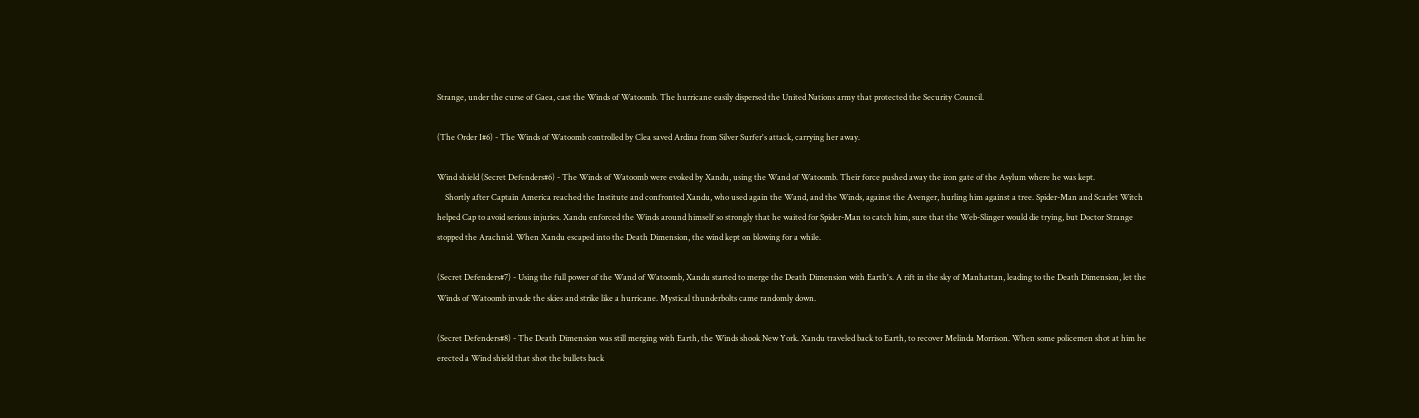Strange, under the curse of Gaea, cast the Winds of Watoomb. The hurricane easily dispersed the United Nations army that protected the Security Council.

(The Order I#6) - The Winds of Watoomb controlled by Clea saved Ardina from Silver Surfer's attack, carrying her away.

Wind shield (Secret Defenders#6) - The Winds of Watoomb were evoked by Xandu, using the Wand of Watoomb. Their force pushed away the iron gate of the Asylum where he was kept.
    Shortly after Captain America reached the Institute and confronted Xandu, who used again the Wand, and the Winds, against the Avenger, hurling him against a tree. Spider-Man and Scarlet Witch helped Cap to avoid serious injuries. Xandu enforced the Winds around himself so strongly that he waited for Spider-Man to catch him, sure that the Web-Slinger would die trying, but Doctor Strange stopped the Arachnid. When Xandu escaped into the Death Dimension, the wind kept on blowing for a while.

(Secret Defenders#7) - Using the full power of the Wand of Watoomb, Xandu started to merge the Death Dimension with Earth's. A rift in the sky of Manhattan, leading to the Death Dimension, let the Winds of Watoomb invade the skies and strike like a hurricane. Mystical thunderbolts came randomly down.

(Secret Defenders#8) - The Death Dimension was still merging with Earth, the Winds shook New York. Xandu traveled back to Earth, to recover Melinda Morrison. When some policemen shot at him he erected a Wind shield that shot the bullets back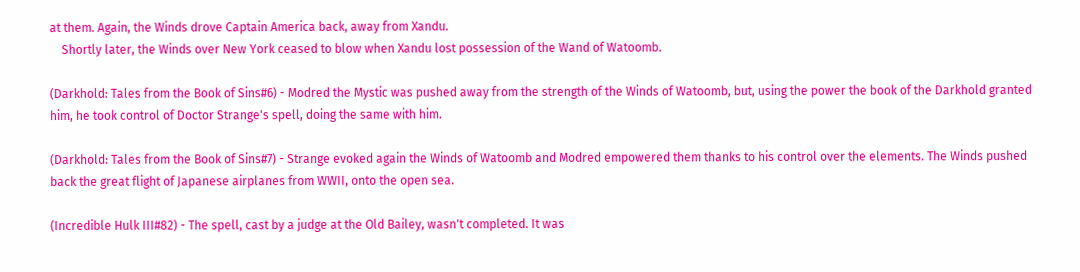at them. Again, the Winds drove Captain America back, away from Xandu.
    Shortly later, the Winds over New York ceased to blow when Xandu lost possession of the Wand of Watoomb.

(Darkhold: Tales from the Book of Sins#6) - Modred the Mystic was pushed away from the strength of the Winds of Watoomb, but, using the power the book of the Darkhold granted him, he took control of Doctor Strange's spell, doing the same with him.

(Darkhold: Tales from the Book of Sins#7) - Strange evoked again the Winds of Watoomb and Modred empowered them thanks to his control over the elements. The Winds pushed back the great flight of Japanese airplanes from WWII, onto the open sea.

(Incredible Hulk III#82) - The spell, cast by a judge at the Old Bailey, wasn't completed. It was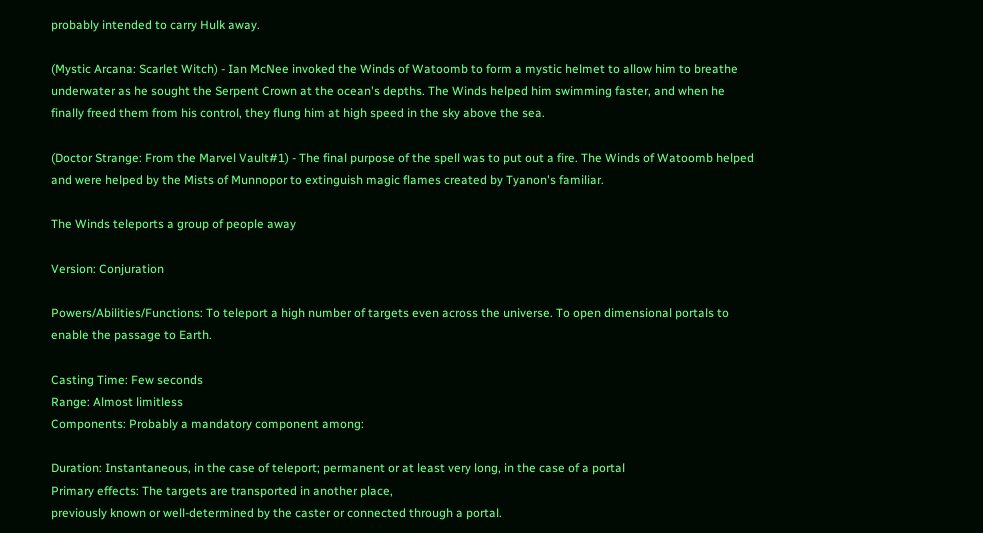probably intended to carry Hulk away.

(Mystic Arcana: Scarlet Witch) - Ian McNee invoked the Winds of Watoomb to form a mystic helmet to allow him to breathe underwater as he sought the Serpent Crown at the ocean's depths. The Winds helped him swimming faster, and when he finally freed them from his control, they flung him at high speed in the sky above the sea.

(Doctor Strange: From the Marvel Vault#1) - The final purpose of the spell was to put out a fire. The Winds of Watoomb helped and were helped by the Mists of Munnopor to extinguish magic flames created by Tyanon's familiar.

The Winds teleports a group of people away

Version: Conjuration

Powers/Abilities/Functions: To teleport a high number of targets even across the universe. To open dimensional portals to enable the passage to Earth.

Casting Time: Few seconds
Range: Almost limitless
Components: Probably a mandatory component among:

Duration: Instantaneous, in the case of teleport; permanent or at least very long, in the case of a portal
Primary effects: The targets are transported in another place,
previously known or well-determined by the caster or connected through a portal.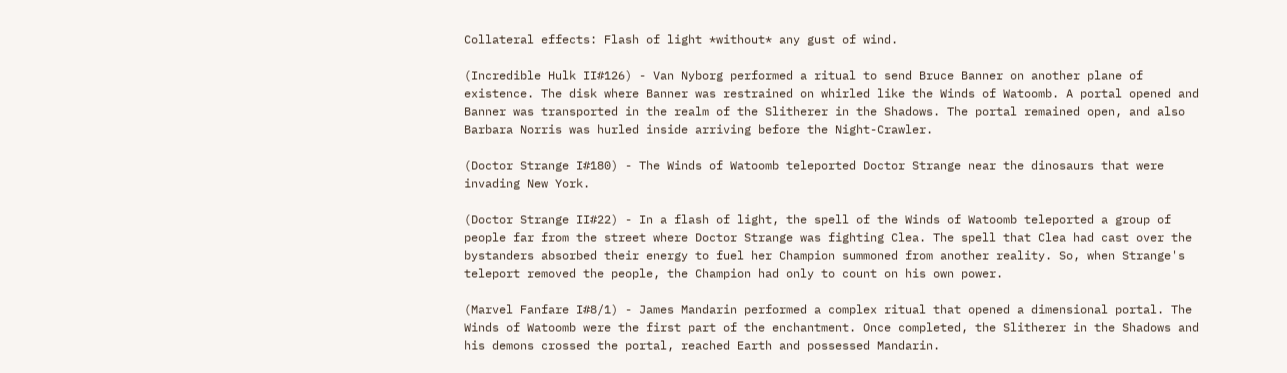Collateral effects: Flash of light *without* any gust of wind.

(Incredible Hulk II#126) - Van Nyborg performed a ritual to send Bruce Banner on another plane of existence. The disk where Banner was restrained on whirled like the Winds of Watoomb. A portal opened and Banner was transported in the realm of the Slitherer in the Shadows. The portal remained open, and also Barbara Norris was hurled inside arriving before the Night-Crawler.

(Doctor Strange I#180) - The Winds of Watoomb teleported Doctor Strange near the dinosaurs that were invading New York.

(Doctor Strange II#22) - In a flash of light, the spell of the Winds of Watoomb teleported a group of people far from the street where Doctor Strange was fighting Clea. The spell that Clea had cast over the bystanders absorbed their energy to fuel her Champion summoned from another reality. So, when Strange's teleport removed the people, the Champion had only to count on his own power.

(Marvel Fanfare I#8/1) - James Mandarin performed a complex ritual that opened a dimensional portal. The Winds of Watoomb were the first part of the enchantment. Once completed, the Slitherer in the Shadows and his demons crossed the portal, reached Earth and possessed Mandarin.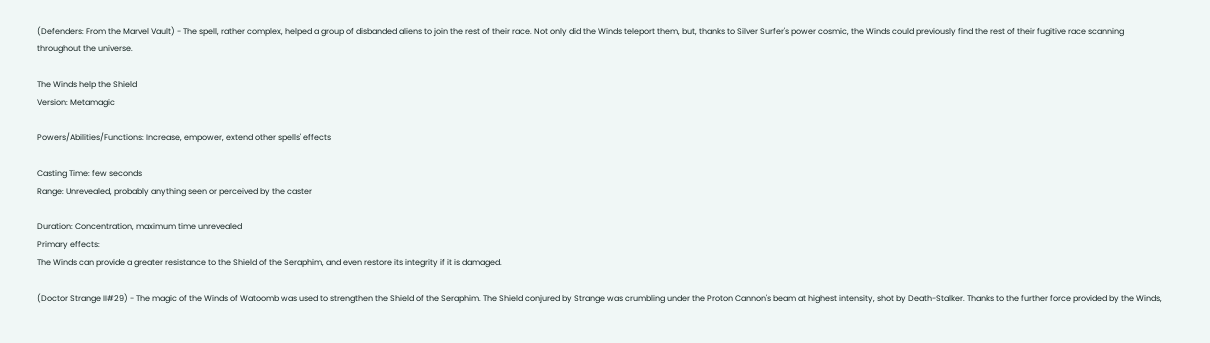(Defenders: From the Marvel Vault) - The spell, rather complex, helped a group of disbanded aliens to join the rest of their race. Not only did the Winds teleport them, but, thanks to Silver Surfer's power cosmic, the Winds could previously find the rest of their fugitive race scanning throughout the universe.

The Winds help the Shield
Version: Metamagic

Powers/Abilities/Functions: Increase, empower, extend other spells' effects

Casting Time: few seconds
Range: Unrevealed, probably anything seen or perceived by the caster

Duration: Concentration, maximum time unrevealed
Primary effects:
The Winds can provide a greater resistance to the Shield of the Seraphim, and even restore its integrity if it is damaged.

(Doctor Strange II#29) - The magic of the Winds of Watoomb was used to strengthen the Shield of the Seraphim. The Shield conjured by Strange was crumbling under the Proton Cannon's beam at highest intensity, shot by Death-Stalker. Thanks to the further force provided by the Winds,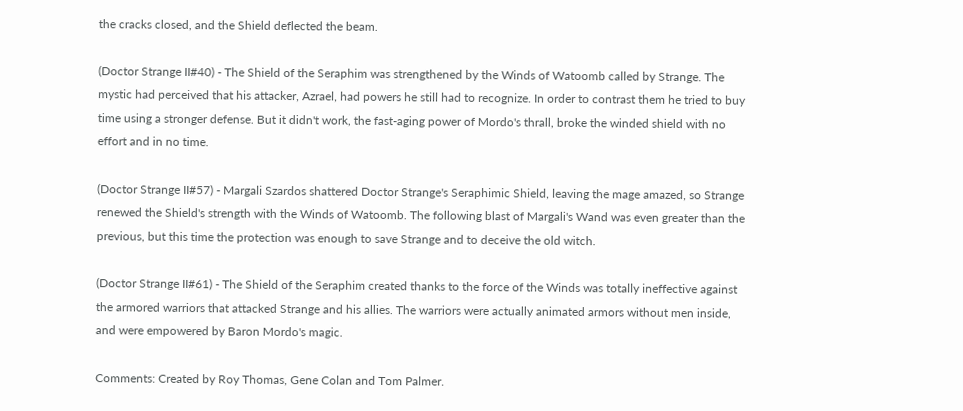the cracks closed, and the Shield deflected the beam.

(Doctor Strange II#40) - The Shield of the Seraphim was strengthened by the Winds of Watoomb called by Strange. The mystic had perceived that his attacker, Azrael, had powers he still had to recognize. In order to contrast them he tried to buy time using a stronger defense. But it didn't work, the fast-aging power of Mordo's thrall, broke the winded shield with no effort and in no time.

(Doctor Strange II#57) - Margali Szardos shattered Doctor Strange's Seraphimic Shield, leaving the mage amazed, so Strange renewed the Shield's strength with the Winds of Watoomb. The following blast of Margali's Wand was even greater than the previous, but this time the protection was enough to save Strange and to deceive the old witch.

(Doctor Strange II#61) - The Shield of the Seraphim created thanks to the force of the Winds was totally ineffective against the armored warriors that attacked Strange and his allies. The warriors were actually animated armors without men inside, and were empowered by Baron Mordo's magic.

Comments: Created by Roy Thomas, Gene Colan and Tom Palmer.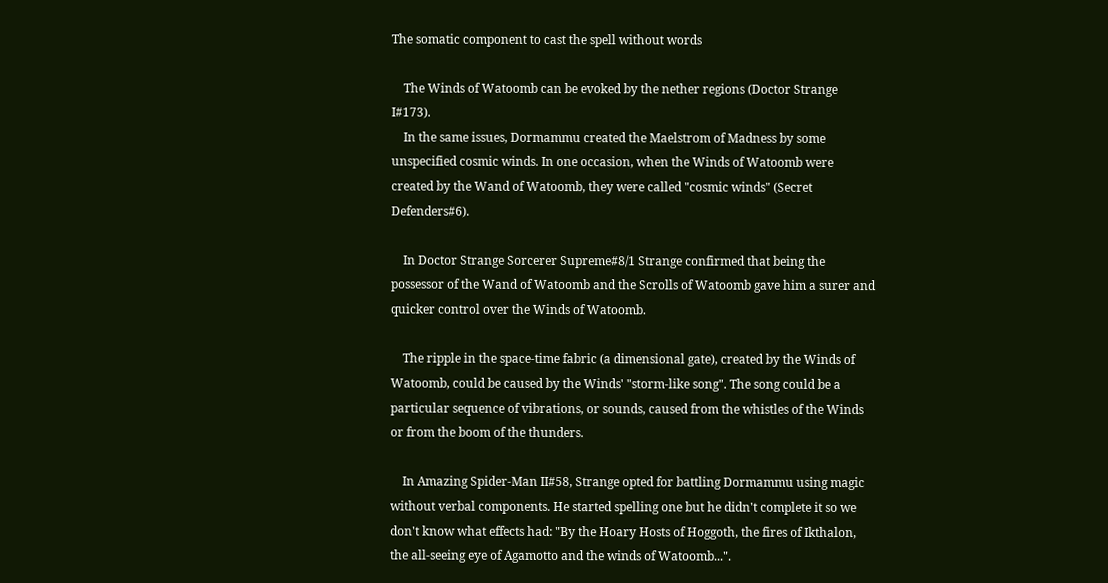The somatic component to cast the spell without words

    The Winds of Watoomb can be evoked by the nether regions (Doctor Strange I#173).
    In the same issues, Dormammu created the Maelstrom of Madness by some unspecified cosmic winds. In one occasion, when the Winds of Watoomb were created by the Wand of Watoomb, they were called "cosmic winds" (Secret Defenders#6).

    In Doctor Strange Sorcerer Supreme#8/1 Strange confirmed that being the possessor of the Wand of Watoomb and the Scrolls of Watoomb gave him a surer and quicker control over the Winds of Watoomb.

    The ripple in the space-time fabric (a dimensional gate), created by the Winds of Watoomb, could be caused by the Winds' "storm-like song". The song could be a particular sequence of vibrations, or sounds, caused from the whistles of the Winds or from the boom of the thunders.

    In Amazing Spider-Man II#58, Strange opted for battling Dormammu using magic without verbal components. He started spelling one but he didn't complete it so we don't know what effects had: "By the Hoary Hosts of Hoggoth, the fires of Ikthalon, the all-seeing eye of Agamotto and the winds of Watoomb...".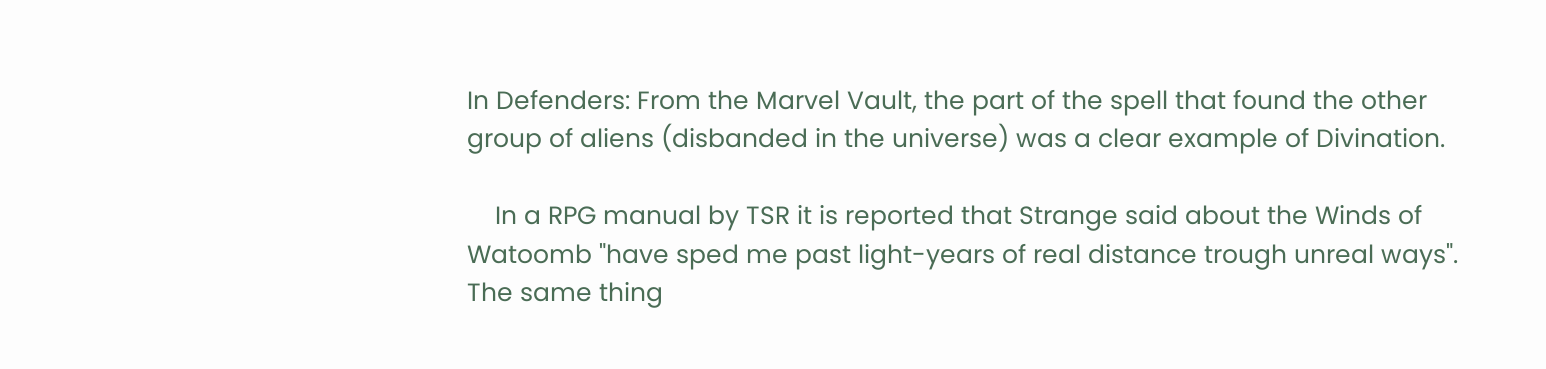In Defenders: From the Marvel Vault, the part of the spell that found the other group of aliens (disbanded in the universe) was a clear example of Divination.

    In a RPG manual by TSR it is reported that Strange said about the Winds of Watoomb "have sped me past light-years of real distance trough unreal ways". The same thing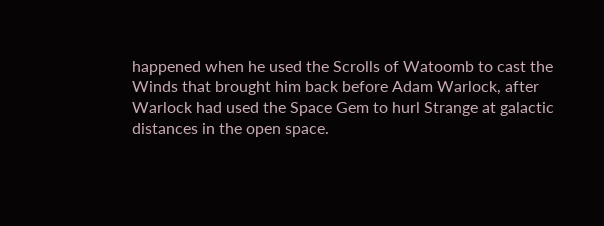happened when he used the Scrolls of Watoomb to cast the Winds that brought him back before Adam Warlock, after Warlock had used the Space Gem to hurl Strange at galactic distances in the open space.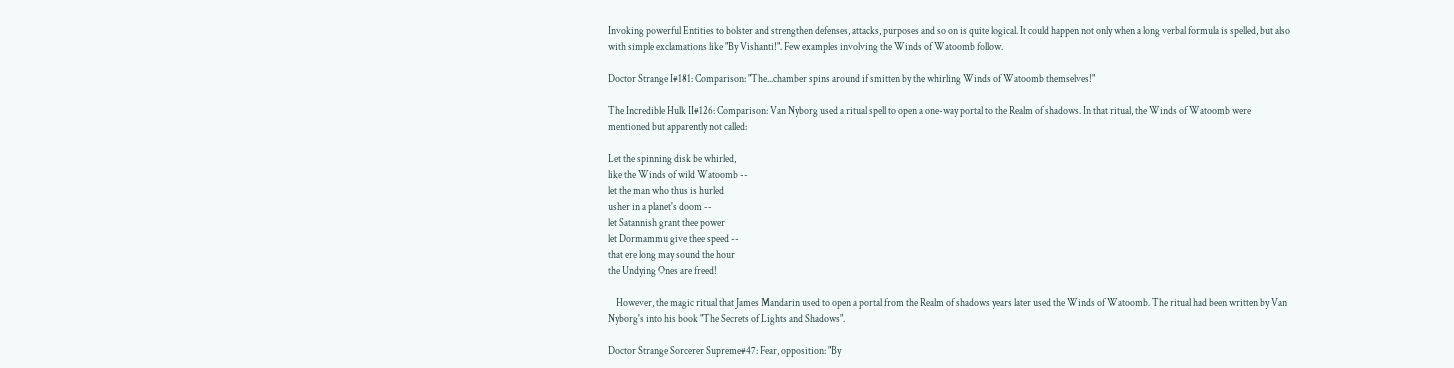Invoking powerful Entities to bolster and strengthen defenses, attacks, purposes and so on is quite logical. It could happen not only when a long verbal formula is spelled, but also with simple exclamations like "By Vishanti!". Few examples involving the Winds of Watoomb follow.

Doctor Strange I#181: Comparison: "The...chamber spins around if smitten by the whirling Winds of Watoomb themselves!"

The Incredible Hulk II#126: Comparison: Van Nyborg used a ritual spell to open a one-way portal to the Realm of shadows. In that ritual, the Winds of Watoomb were mentioned but apparently not called:

Let the spinning disk be whirled,
like the Winds of wild Watoomb --
let the man who thus is hurled
usher in a planet's doom --
let Satannish grant thee power
let Dormammu give thee speed --
that ere long may sound the hour
the Undying Ones are freed!

    However, the magic ritual that James Mandarin used to open a portal from the Realm of shadows years later used the Winds of Watoomb. The ritual had been written by Van Nyborg's into his book "The Secrets of Lights and Shadows".

Doctor Strange Sorcerer Supreme#47: Fear, opposition: "By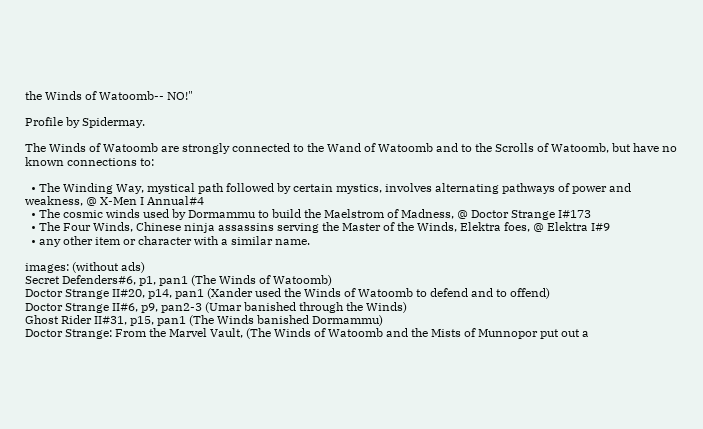the Winds of Watoomb-- NO!"

Profile by Spidermay.

The Winds of Watoomb are strongly connected to the Wand of Watoomb and to the Scrolls of Watoomb, but have no known connections to:

  • The Winding Way, mystical path followed by certain mystics, involves alternating pathways of power and weakness, @ X-Men I Annual#4
  • The cosmic winds used by Dormammu to build the Maelstrom of Madness, @ Doctor Strange I#173
  • The Four Winds, Chinese ninja assassins serving the Master of the Winds, Elektra foes, @ Elektra I#9
  • any other item or character with a similar name.

images: (without ads)
Secret Defenders#6, p1, pan1 (The Winds of Watoomb)
Doctor Strange II#20, p14, pan1 (Xander used the Winds of Watoomb to defend and to offend)
Doctor Strange II#6, p9, pan2-3 (Umar banished through the Winds)
Ghost Rider II#31, p15, pan1 (The Winds banished Dormammu)
Doctor Strange: From the Marvel Vault, (The Winds of Watoomb and the Mists of Munnopor put out a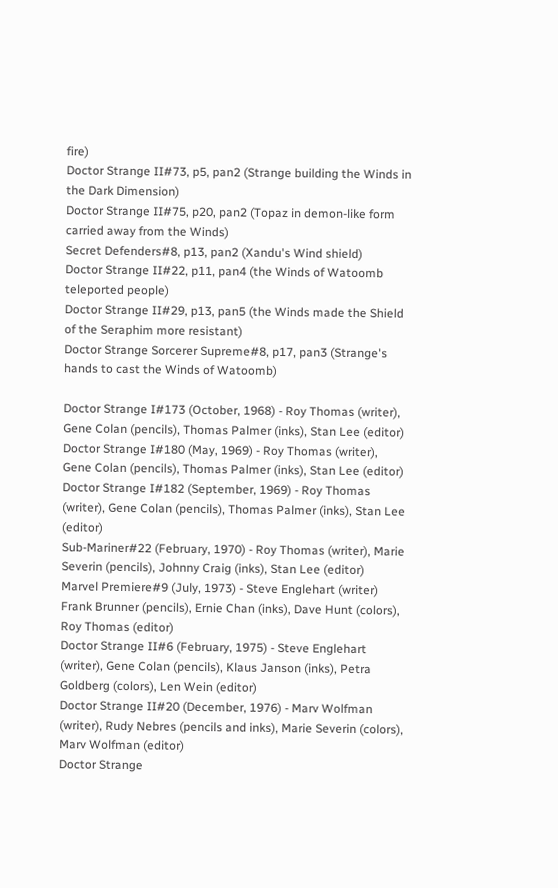fire)
Doctor Strange II#73, p5, pan2 (Strange building the Winds in the Dark Dimension)
Doctor Strange II#75, p20, pan2 (Topaz in demon-like form carried away from the Winds)
Secret Defenders#8, p13, pan2 (Xandu's Wind shield)
Doctor Strange II#22, p11, pan4 (the Winds of Watoomb teleported people)
Doctor Strange II#29, p13, pan5 (the Winds made the Shield of the Seraphim more resistant)
Doctor Strange Sorcerer Supreme#8, p17, pan3 (Strange's hands to cast the Winds of Watoomb)

Doctor Strange I#173 (October, 1968) - Roy Thomas (writer), Gene Colan (pencils), Thomas Palmer (inks), Stan Lee (editor)
Doctor Strange I#180 (May, 1969) - Roy Thomas (writer), Gene Colan (pencils), Thomas Palmer (inks), Stan Lee (editor)
Doctor Strange I#182 (September, 1969) - Roy Thomas (writer), Gene Colan (pencils), Thomas Palmer (inks), Stan Lee (editor)
Sub-Mariner#22 (February, 1970) - Roy Thomas (writer), Marie Severin (pencils), Johnny Craig (inks), Stan Lee (editor)
Marvel Premiere#9 (July, 1973) - Steve Englehart (writer) Frank Brunner (pencils), Ernie Chan (inks), Dave Hunt (colors), Roy Thomas (editor)
Doctor Strange II#6 (February, 1975) - Steve Englehart (writer), Gene Colan (pencils), Klaus Janson (inks), Petra Goldberg (colors), Len Wein (editor)
Doctor Strange II#20 (December, 1976) - Marv Wolfman (writer), Rudy Nebres (pencils and inks), Marie Severin (colors), Marv Wolfman (editor)
Doctor Strange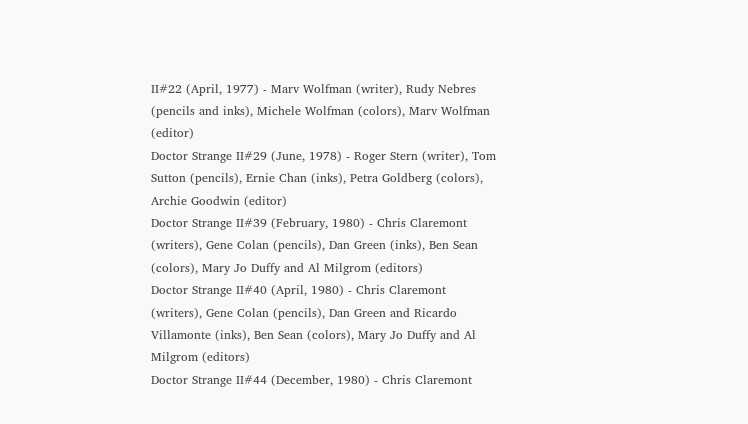II#22 (April, 1977) - Marv Wolfman (writer), Rudy Nebres (pencils and inks), Michele Wolfman (colors), Marv Wolfman (editor)
Doctor Strange II#29 (June, 1978) - Roger Stern (writer), Tom Sutton (pencils), Ernie Chan (inks), Petra Goldberg (colors), Archie Goodwin (editor)
Doctor Strange II#39 (February, 1980) - Chris Claremont (writers), Gene Colan (pencils), Dan Green (inks), Ben Sean (colors), Mary Jo Duffy and Al Milgrom (editors)
Doctor Strange II#40 (April, 1980) - Chris Claremont (writers), Gene Colan (pencils), Dan Green and Ricardo Villamonte (inks), Ben Sean (colors), Mary Jo Duffy and Al Milgrom (editors)
Doctor Strange II#44 (December, 1980) - Chris Claremont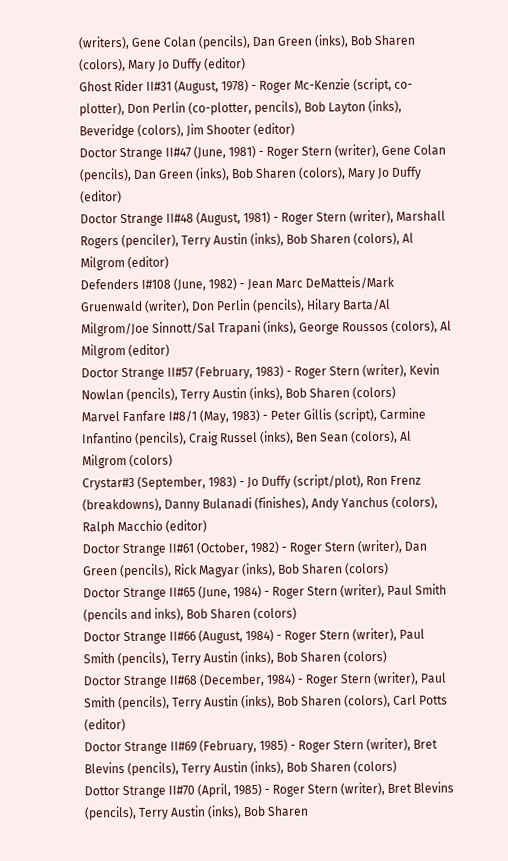(writers), Gene Colan (pencils), Dan Green (inks), Bob Sharen (colors), Mary Jo Duffy (editor)
Ghost Rider II#31 (August, 1978) - Roger Mc-Kenzie (script, co-plotter), Don Perlin (co-plotter, pencils), Bob Layton (inks), Beveridge (colors), Jim Shooter (editor)
Doctor Strange II#47 (June, 1981) - Roger Stern (writer), Gene Colan (pencils), Dan Green (inks), Bob Sharen (colors), Mary Jo Duffy (editor)
Doctor Strange II#48 (August, 1981) - Roger Stern (writer), Marshall Rogers (penciler), Terry Austin (inks), Bob Sharen (colors), Al Milgrom (editor)
Defenders I#108 (June, 1982) - Jean Marc DeMatteis/Mark Gruenwald (writer), Don Perlin (pencils), Hilary Barta/Al Milgrom/Joe Sinnott/Sal Trapani (inks), George Roussos (colors), Al Milgrom (editor)
Doctor Strange II#57 (February, 1983) - Roger Stern (writer), Kevin Nowlan (pencils), Terry Austin (inks), Bob Sharen (colors)
Marvel Fanfare I#8/1 (May, 1983) - Peter Gillis (script), Carmine Infantino (pencils), Craig Russel (inks), Ben Sean (colors), Al Milgrom (colors)
Crystar#3 (September, 1983) - Jo Duffy (script/plot), Ron Frenz (breakdowns), Danny Bulanadi (finishes), Andy Yanchus (colors), Ralph Macchio (editor)
Doctor Strange II#61 (October, 1982) - Roger Stern (writer), Dan Green (pencils), Rick Magyar (inks), Bob Sharen (colors)
Doctor Strange II#65 (June, 1984) - Roger Stern (writer), Paul Smith (pencils and inks), Bob Sharen (colors)
Doctor Strange II#66 (August, 1984) - Roger Stern (writer), Paul Smith (pencils), Terry Austin (inks), Bob Sharen (colors)
Doctor Strange II#68 (December, 1984) - Roger Stern (writer), Paul Smith (pencils), Terry Austin (inks), Bob Sharen (colors), Carl Potts (editor)
Doctor Strange II#69 (February, 1985) - Roger Stern (writer), Bret Blevins (pencils), Terry Austin (inks), Bob Sharen (colors)
Dottor Strange II#70 (April, 1985) - Roger Stern (writer), Bret Blevins (pencils), Terry Austin (inks), Bob Sharen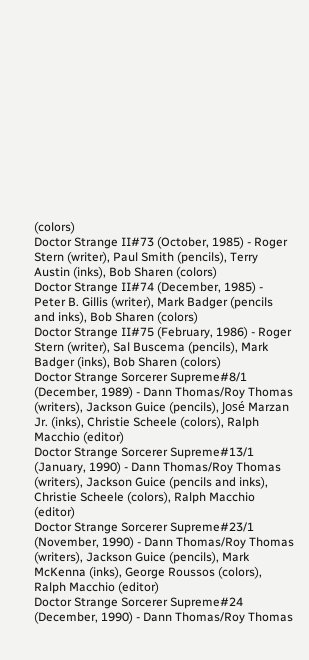(colors)
Doctor Strange II#73 (October, 1985) - Roger Stern (writer), Paul Smith (pencils), Terry Austin (inks), Bob Sharen (colors)
Doctor Strange II#74 (December, 1985) - Peter B. Gillis (writer), Mark Badger (pencils and inks), Bob Sharen (colors)
Doctor Strange II#75 (February, 1986) - Roger Stern (writer), Sal Buscema (pencils), Mark Badger (inks), Bob Sharen (colors)
Doctor Strange Sorcerer Supreme#8/1 (December, 1989) - Dann Thomas/Roy Thomas (writers), Jackson Guice (pencils), José Marzan Jr. (inks), Christie Scheele (colors), Ralph Macchio (editor)
Doctor Strange Sorcerer Supreme#13/1 (January, 1990) - Dann Thomas/Roy Thomas
(writers), Jackson Guice (pencils and inks), Christie Scheele (colors), Ralph Macchio (editor)
Doctor Strange Sorcerer Supreme#23/1 (November, 1990) - Dann Thomas/Roy Thomas (writers), Jackson Guice (pencils), Mark McKenna (inks), George Roussos (colors), Ralph Macchio (editor)
Doctor Strange Sorcerer Supreme#24 (December, 1990) - Dann Thomas/Roy Thomas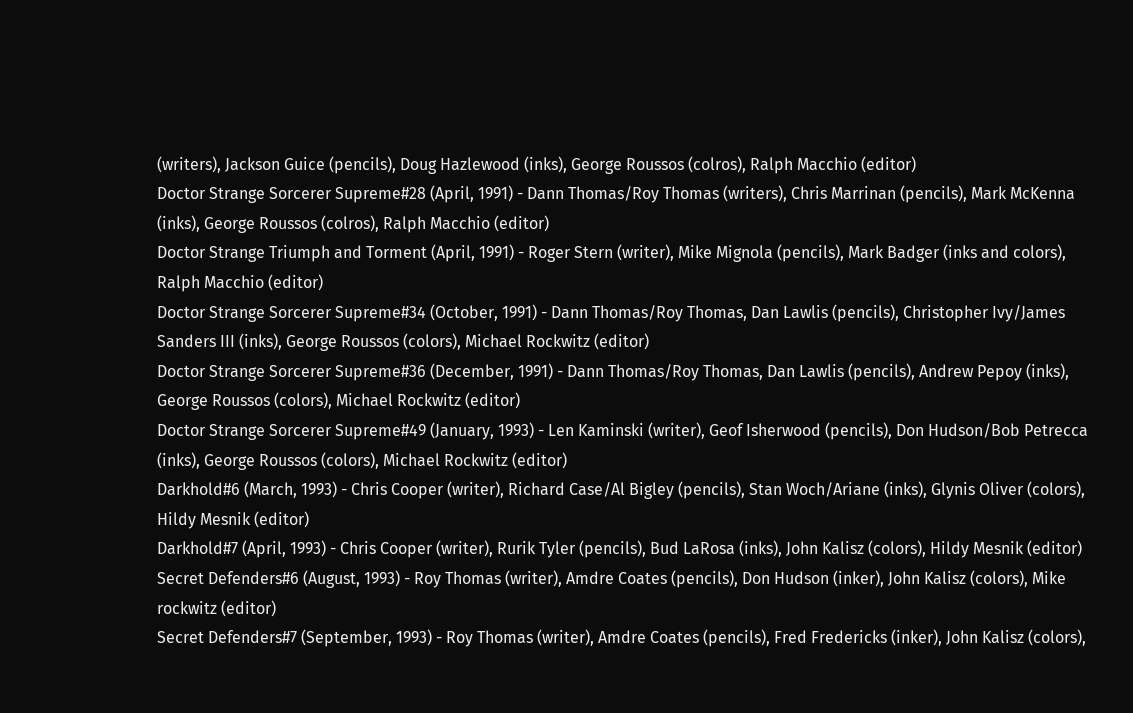(writers), Jackson Guice (pencils), Doug Hazlewood (inks), George Roussos (colros), Ralph Macchio (editor)
Doctor Strange Sorcerer Supreme#28 (April, 1991) - Dann Thomas/Roy Thomas (writers), Chris Marrinan (pencils), Mark McKenna (inks), George Roussos (colros), Ralph Macchio (editor)
Doctor Strange Triumph and Torment (April, 1991) - Roger Stern (writer), Mike Mignola (pencils), Mark Badger (inks and colors), Ralph Macchio (editor)
Doctor Strange Sorcerer Supreme#34 (October, 1991) - Dann Thomas/Roy Thomas, Dan Lawlis (pencils), Christopher Ivy/James Sanders III (inks), George Roussos (colors), Michael Rockwitz (editor)
Doctor Strange Sorcerer Supreme#36 (December, 1991) - Dann Thomas/Roy Thomas, Dan Lawlis (pencils), Andrew Pepoy (inks), George Roussos (colors), Michael Rockwitz (editor)
Doctor Strange Sorcerer Supreme#49 (January, 1993) - Len Kaminski (writer), Geof Isherwood (pencils), Don Hudson/Bob Petrecca (inks), George Roussos (colors), Michael Rockwitz (editor)
Darkhold#6 (March, 1993) - Chris Cooper (writer), Richard Case/Al Bigley (pencils), Stan Woch/Ariane (inks), Glynis Oliver (colors), Hildy Mesnik (editor)
Darkhold#7 (April, 1993) - Chris Cooper (writer), Rurik Tyler (pencils), Bud LaRosa (inks), John Kalisz (colors), Hildy Mesnik (editor)
Secret Defenders#6 (August, 1993) - Roy Thomas (writer), Amdre Coates (pencils), Don Hudson (inker), John Kalisz (colors), Mike rockwitz (editor)
Secret Defenders#7 (September, 1993) - Roy Thomas (writer), Amdre Coates (pencils), Fred Fredericks (inker), John Kalisz (colors),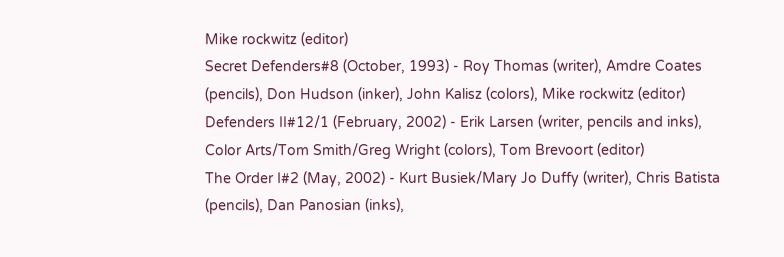Mike rockwitz (editor)
Secret Defenders#8 (October, 1993) - Roy Thomas (writer), Amdre Coates (pencils), Don Hudson (inker), John Kalisz (colors), Mike rockwitz (editor)
Defenders II#12/1 (February, 2002) - Erik Larsen (writer, pencils and inks), Color Arts/Tom Smith/Greg Wright (colors), Tom Brevoort (editor)
The Order I#2 (May, 2002) - Kurt Busiek/Mary Jo Duffy (writer), Chris Batista (pencils), Dan Panosian (inks),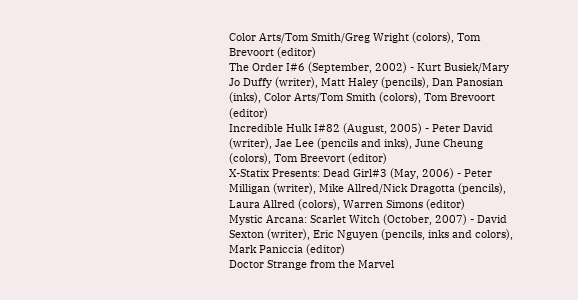Color Arts/Tom Smith/Greg Wright (colors), Tom Brevoort (editor)
The Order I#6 (September, 2002) - Kurt Busiek/Mary Jo Duffy (writer), Matt Haley (pencils), Dan Panosian (inks), Color Arts/Tom Smith (colors), Tom Brevoort (editor)
Incredible Hulk I#82 (August, 2005) - Peter David (writer), Jae Lee (pencils and inks), June Cheung (colors), Tom Breevort (editor)
X-Statix Presents: Dead Girl#3 (May, 2006) - Peter Milligan (writer), Mike Allred/Nick Dragotta (pencils), Laura Allred (colors), Warren Simons (editor)
Mystic Arcana: Scarlet Witch (October, 2007) - David Sexton (writer), Eric Nguyen (pencils, inks and colors), Mark Paniccia (editor)
Doctor Strange from the Marvel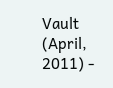Vault (April, 2011) -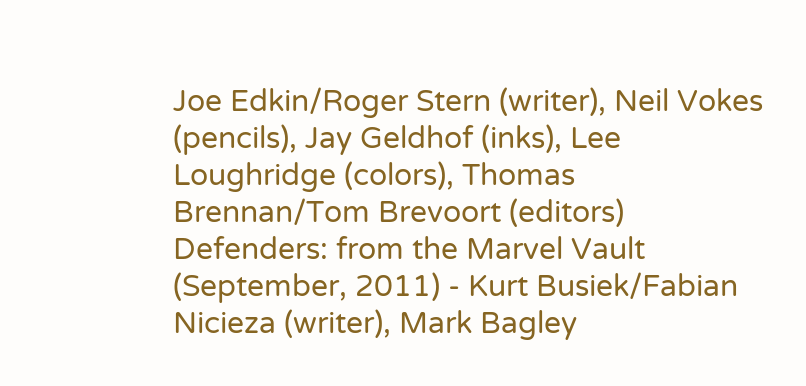Joe Edkin/Roger Stern (writer), Neil Vokes (pencils), Jay Geldhof (inks), Lee Loughridge (colors), Thomas Brennan/Tom Brevoort (editors)
Defenders: from the Marvel Vault (September, 2011) - Kurt Busiek/Fabian Nicieza (writer), Mark Bagley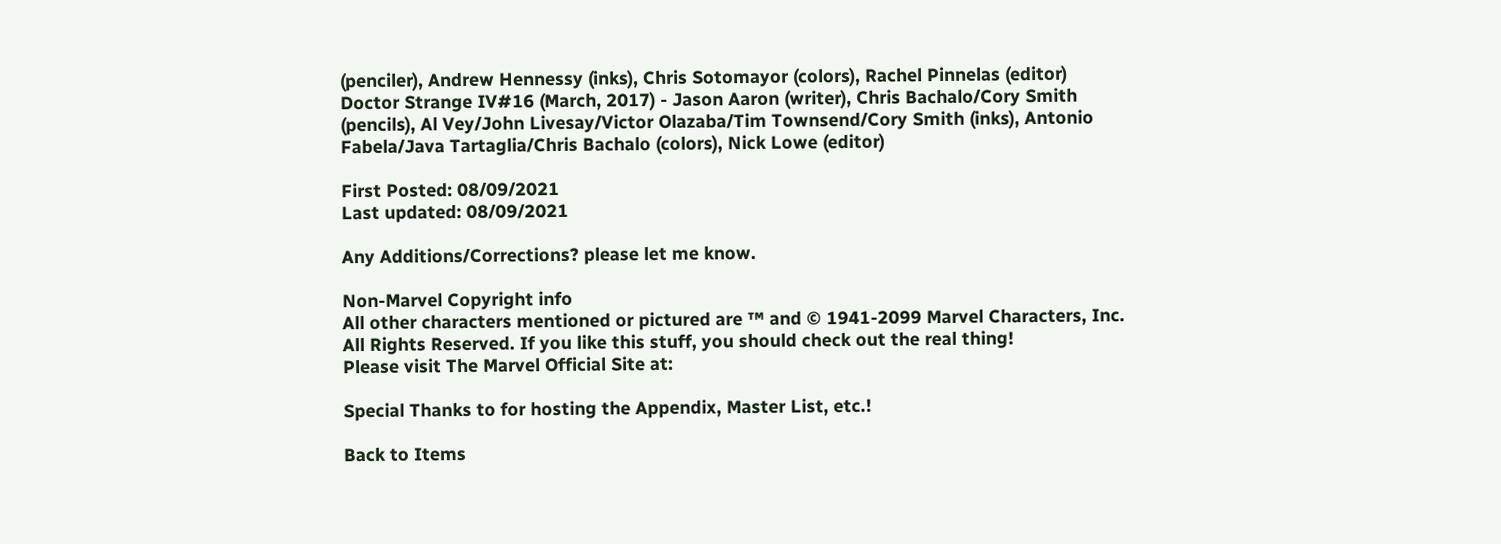(penciler), Andrew Hennessy (inks), Chris Sotomayor (colors), Rachel Pinnelas (editor)
Doctor Strange IV#16 (March, 2017) - Jason Aaron (writer), Chris Bachalo/Cory Smith (pencils), Al Vey/John Livesay/Victor Olazaba/Tim Townsend/Cory Smith (inks), Antonio Fabela/Java Tartaglia/Chris Bachalo (colors), Nick Lowe (editor)

First Posted: 08/09/2021
Last updated: 08/09/2021

Any Additions/Corrections? please let me know.

Non-Marvel Copyright info
All other characters mentioned or pictured are ™ and © 1941-2099 Marvel Characters, Inc. All Rights Reserved. If you like this stuff, you should check out the real thing!
Please visit The Marvel Official Site at:

Special Thanks to for hosting the Appendix, Master List, etc.!

Back to Items